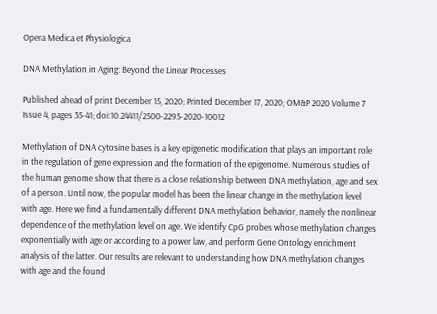Opera Medica et Physiologica

DNA Methylation in Aging: Beyond the Linear Processes

Published ahead of print December 15, 2020; Printed December 17, 2020; OM&P 2020 Volume 7 Issue 4, pages 35-41; doi:10.24411/2500-2295-2020-10012

Methylation of DNA cytosine bases is a key epigenetic modification that plays an important role in the regulation of gene expression and the formation of the epigenome. Numerous studies of the human genome show that there is a close relationship between DNA methylation, age and sex of a person. Until now, the popular model has been the linear change in the methylation level with age. Here we find a fundamentally different DNA methylation behavior, namely the nonlinear dependence of the methylation level on age. We identify CpG probes whose methylation changes exponentially with age or according to a power law, and perform Gene Ontology enrichment analysis of the latter. Our results are relevant to understanding how DNA methylation changes with age and the found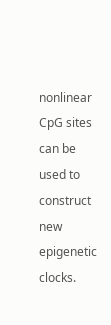nonlinear CpG sites can be used to construct new epigenetic clocks.